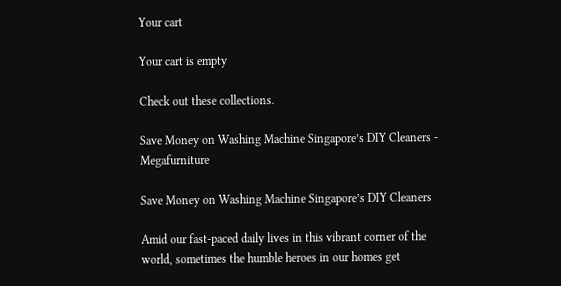Your cart

Your cart is empty

Check out these collections.

Save Money on Washing Machine Singapore’s DIY Cleaners - Megafurniture

Save Money on Washing Machine Singapore’s DIY Cleaners

Amid our fast-paced daily lives in this vibrant corner of the world, sometimes the humble heroes in our homes get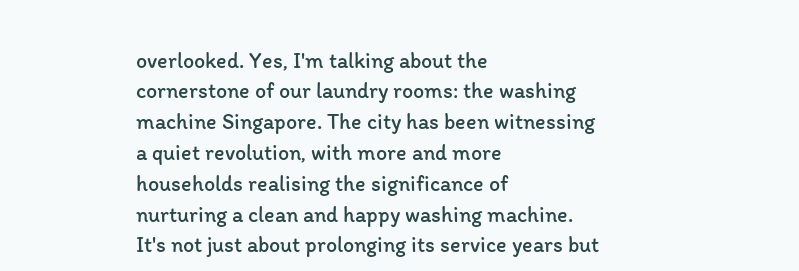overlooked. Yes, I'm talking about the cornerstone of our laundry rooms: the washing machine Singapore. The city has been witnessing a quiet revolution, with more and more households realising the significance of nurturing a clean and happy washing machine. It's not just about prolonging its service years but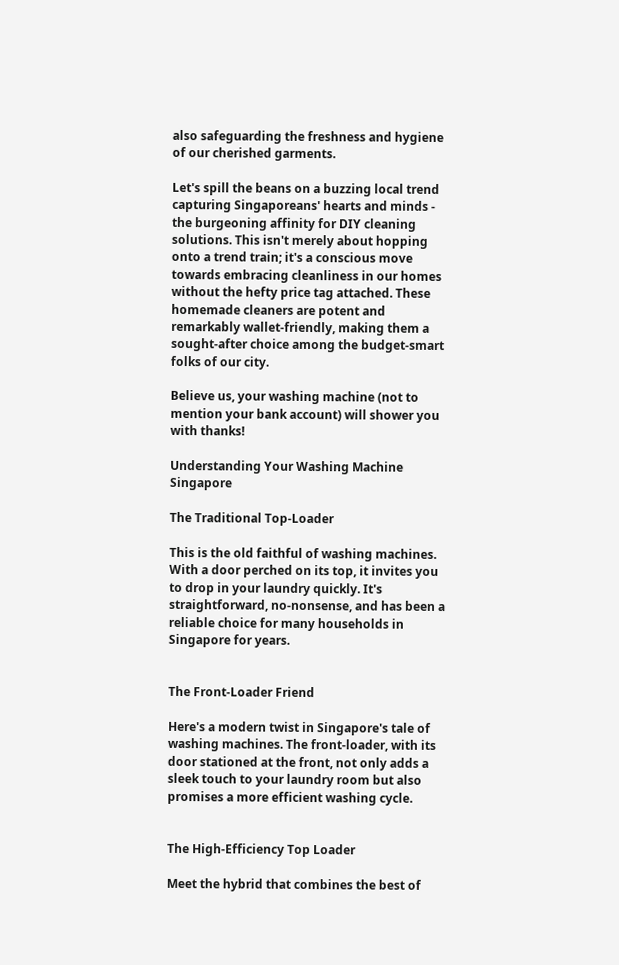also safeguarding the freshness and hygiene of our cherished garments.

Let's spill the beans on a buzzing local trend capturing Singaporeans' hearts and minds - the burgeoning affinity for DIY cleaning solutions. This isn't merely about hopping onto a trend train; it's a conscious move towards embracing cleanliness in our homes without the hefty price tag attached. These homemade cleaners are potent and remarkably wallet-friendly, making them a sought-after choice among the budget-smart folks of our city.

Believe us, your washing machine (not to mention your bank account) will shower you with thanks!

Understanding Your Washing Machine Singapore

The Traditional Top-Loader

This is the old faithful of washing machines. With a door perched on its top, it invites you to drop in your laundry quickly. It's straightforward, no-nonsense, and has been a reliable choice for many households in Singapore for years.


The Front-Loader Friend

Here's a modern twist in Singapore's tale of washing machines. The front-loader, with its door stationed at the front, not only adds a sleek touch to your laundry room but also promises a more efficient washing cycle.


The High-Efficiency Top Loader

Meet the hybrid that combines the best of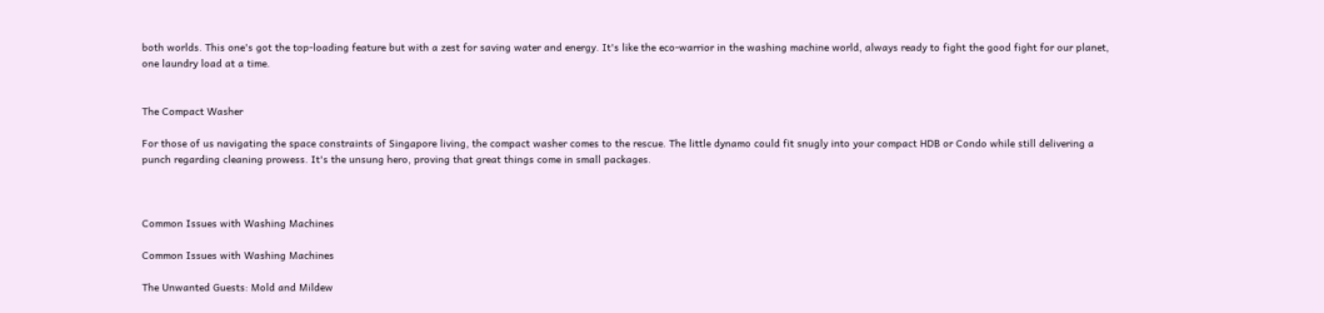both worlds. This one's got the top-loading feature but with a zest for saving water and energy. It's like the eco-warrior in the washing machine world, always ready to fight the good fight for our planet, one laundry load at a time.


The Compact Washer

For those of us navigating the space constraints of Singapore living, the compact washer comes to the rescue. The little dynamo could fit snugly into your compact HDB or Condo while still delivering a punch regarding cleaning prowess. It's the unsung hero, proving that great things come in small packages.



Common Issues with Washing Machines

Common Issues with Washing Machines

The Unwanted Guests: Mold and Mildew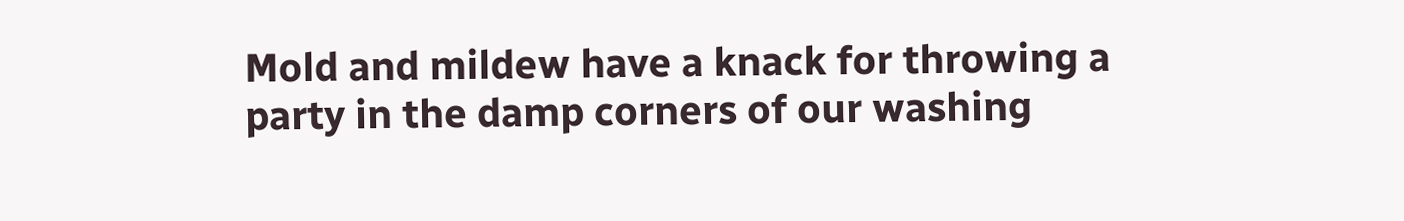Mold and mildew have a knack for throwing a party in the damp corners of our washing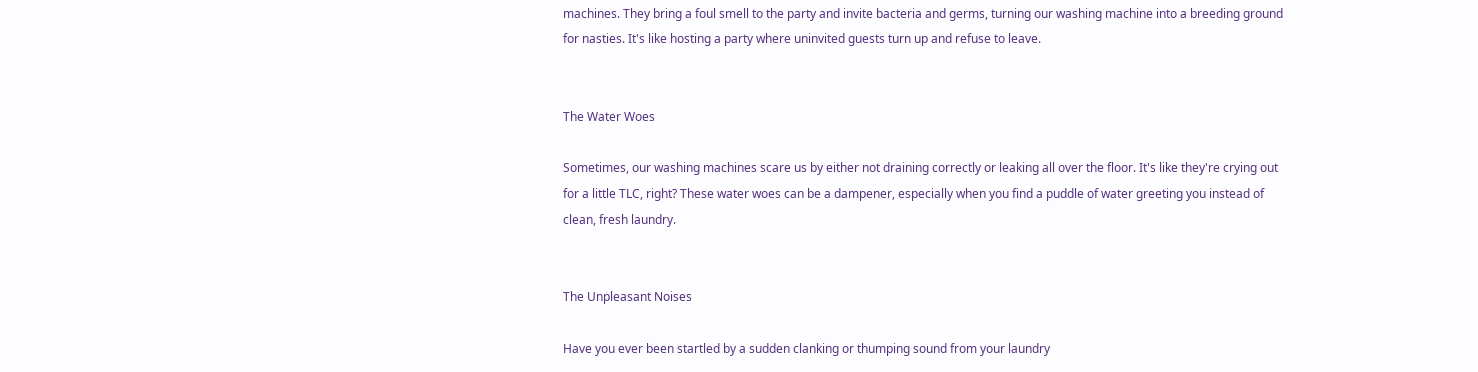machines. They bring a foul smell to the party and invite bacteria and germs, turning our washing machine into a breeding ground for nasties. It's like hosting a party where uninvited guests turn up and refuse to leave.


The Water Woes

Sometimes, our washing machines scare us by either not draining correctly or leaking all over the floor. It's like they're crying out for a little TLC, right? These water woes can be a dampener, especially when you find a puddle of water greeting you instead of clean, fresh laundry.


The Unpleasant Noises

Have you ever been startled by a sudden clanking or thumping sound from your laundry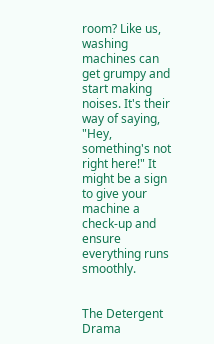room? Like us, washing machines can get grumpy and start making noises. It's their way of saying, "Hey, something's not right here!" It might be a sign to give your machine a check-up and ensure everything runs smoothly.


The Detergent Drama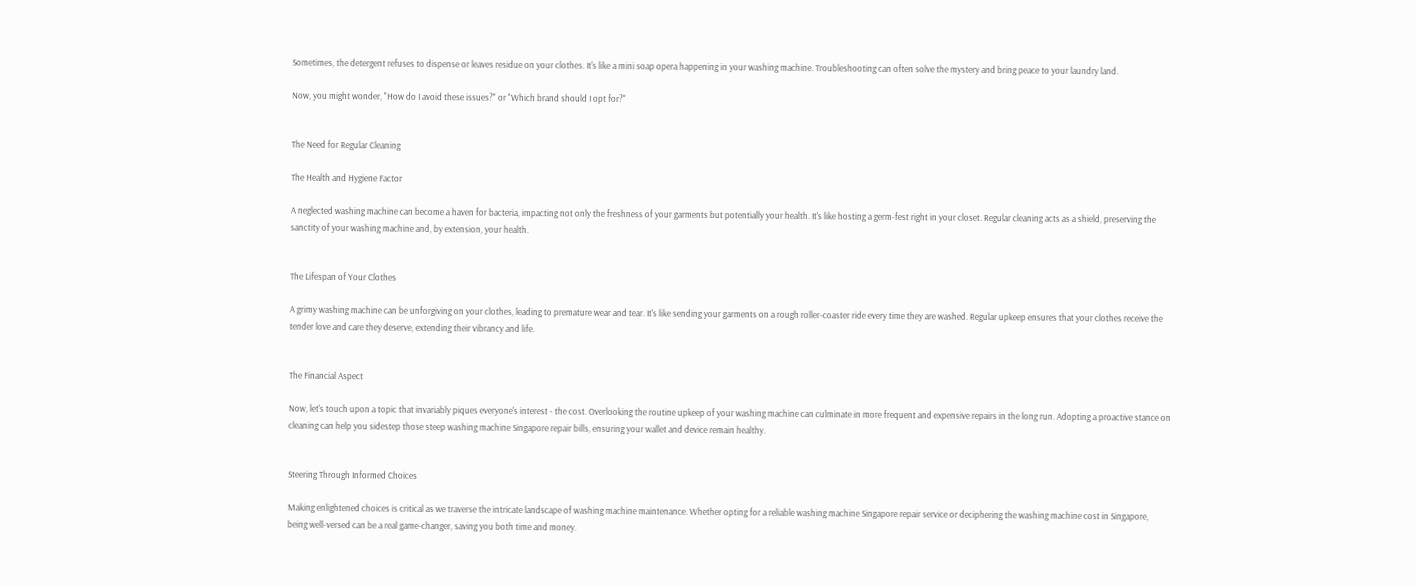Sometimes, the detergent refuses to dispense or leaves residue on your clothes. It's like a mini soap opera happening in your washing machine. Troubleshooting can often solve the mystery and bring peace to your laundry land.

Now, you might wonder, "How do I avoid these issues?" or "Which brand should I opt for?"


The Need for Regular Cleaning

The Health and Hygiene Factor

A neglected washing machine can become a haven for bacteria, impacting not only the freshness of your garments but potentially your health. It's like hosting a germ-fest right in your closet. Regular cleaning acts as a shield, preserving the sanctity of your washing machine and, by extension, your health.


The Lifespan of Your Clothes

A grimy washing machine can be unforgiving on your clothes, leading to premature wear and tear. It's like sending your garments on a rough roller-coaster ride every time they are washed. Regular upkeep ensures that your clothes receive the tender love and care they deserve, extending their vibrancy and life.


The Financial Aspect

Now, let's touch upon a topic that invariably piques everyone's interest - the cost. Overlooking the routine upkeep of your washing machine can culminate in more frequent and expensive repairs in the long run. Adopting a proactive stance on cleaning can help you sidestep those steep washing machine Singapore repair bills, ensuring your wallet and device remain healthy.


Steering Through Informed Choices

Making enlightened choices is critical as we traverse the intricate landscape of washing machine maintenance. Whether opting for a reliable washing machine Singapore repair service or deciphering the washing machine cost in Singapore, being well-versed can be a real game-changer, saving you both time and money.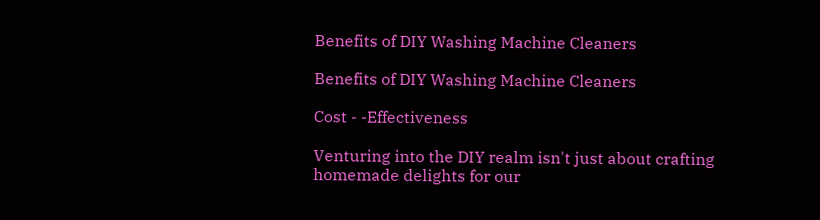Benefits of DIY Washing Machine Cleaners

Benefits of DIY Washing Machine Cleaners

Cost - -Effectiveness

Venturing into the DIY realm isn't just about crafting homemade delights for our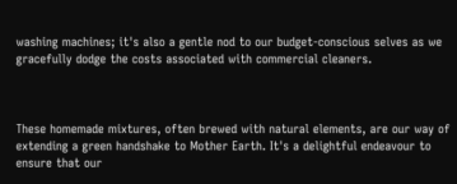washing machines; it's also a gentle nod to our budget-conscious selves as we gracefully dodge the costs associated with commercial cleaners.



These homemade mixtures, often brewed with natural elements, are our way of extending a green handshake to Mother Earth. It's a delightful endeavour to ensure that our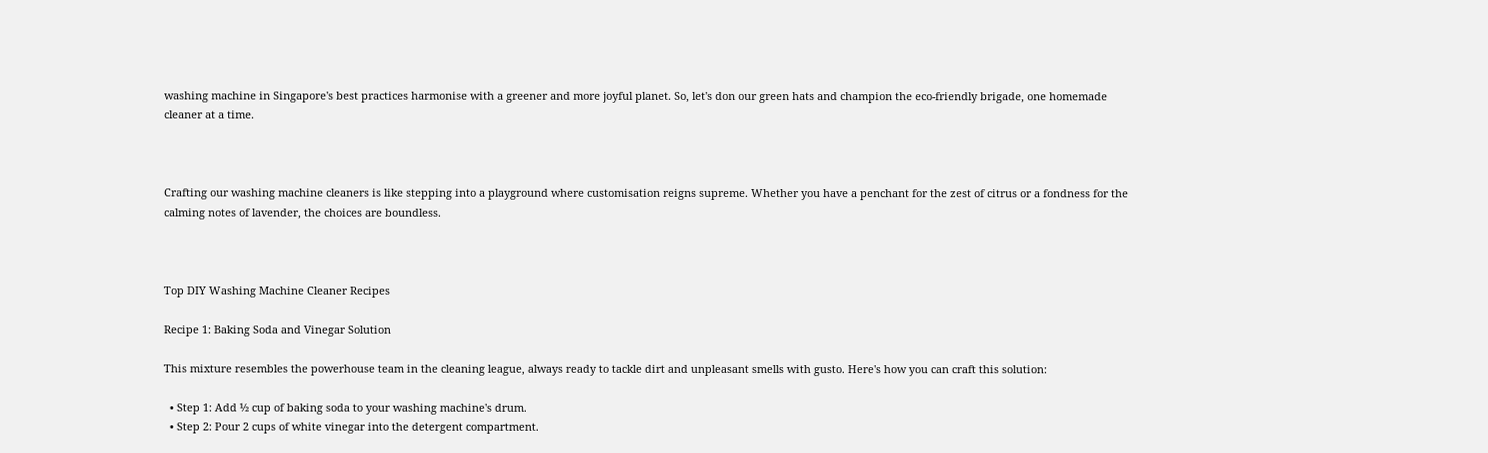washing machine in Singapore's best practices harmonise with a greener and more joyful planet. So, let's don our green hats and champion the eco-friendly brigade, one homemade cleaner at a time.



Crafting our washing machine cleaners is like stepping into a playground where customisation reigns supreme. Whether you have a penchant for the zest of citrus or a fondness for the calming notes of lavender, the choices are boundless.



Top DIY Washing Machine Cleaner Recipes

Recipe 1: Baking Soda and Vinegar Solution

This mixture resembles the powerhouse team in the cleaning league, always ready to tackle dirt and unpleasant smells with gusto. Here's how you can craft this solution:

  • Step 1: Add ½ cup of baking soda to your washing machine's drum.
  • Step 2: Pour 2 cups of white vinegar into the detergent compartment.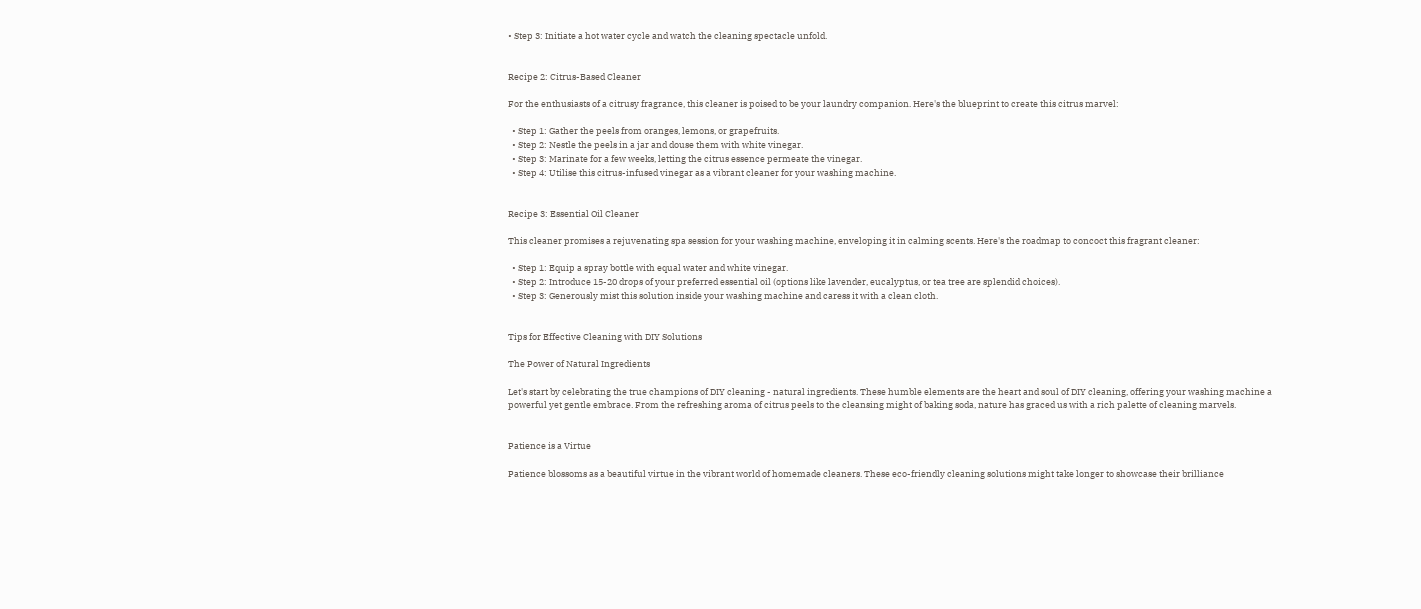• Step 3: Initiate a hot water cycle and watch the cleaning spectacle unfold.


Recipe 2: Citrus-Based Cleaner

For the enthusiasts of a citrusy fragrance, this cleaner is poised to be your laundry companion. Here's the blueprint to create this citrus marvel:

  • Step 1: Gather the peels from oranges, lemons, or grapefruits.
  • Step 2: Nestle the peels in a jar and douse them with white vinegar.
  • Step 3: Marinate for a few weeks, letting the citrus essence permeate the vinegar.
  • Step 4: Utilise this citrus-infused vinegar as a vibrant cleaner for your washing machine.


Recipe 3: Essential Oil Cleaner

This cleaner promises a rejuvenating spa session for your washing machine, enveloping it in calming scents. Here's the roadmap to concoct this fragrant cleaner:

  • Step 1: Equip a spray bottle with equal water and white vinegar.
  • Step 2: Introduce 15-20 drops of your preferred essential oil (options like lavender, eucalyptus, or tea tree are splendid choices).
  • Step 3: Generously mist this solution inside your washing machine and caress it with a clean cloth.


Tips for Effective Cleaning with DIY Solutions

The Power of Natural Ingredients

Let's start by celebrating the true champions of DIY cleaning - natural ingredients. These humble elements are the heart and soul of DIY cleaning, offering your washing machine a powerful yet gentle embrace. From the refreshing aroma of citrus peels to the cleansing might of baking soda, nature has graced us with a rich palette of cleaning marvels.


Patience is a Virtue

Patience blossoms as a beautiful virtue in the vibrant world of homemade cleaners. These eco-friendly cleaning solutions might take longer to showcase their brilliance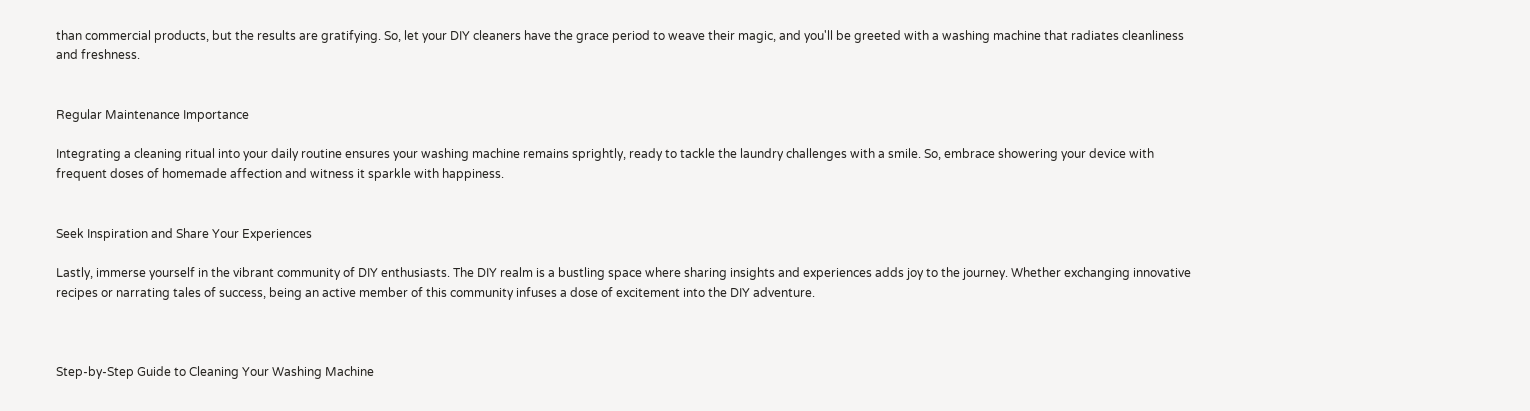than commercial products, but the results are gratifying. So, let your DIY cleaners have the grace period to weave their magic, and you'll be greeted with a washing machine that radiates cleanliness and freshness.


Regular Maintenance Importance

Integrating a cleaning ritual into your daily routine ensures your washing machine remains sprightly, ready to tackle the laundry challenges with a smile. So, embrace showering your device with frequent doses of homemade affection and witness it sparkle with happiness.


Seek Inspiration and Share Your Experiences

Lastly, immerse yourself in the vibrant community of DIY enthusiasts. The DIY realm is a bustling space where sharing insights and experiences adds joy to the journey. Whether exchanging innovative recipes or narrating tales of success, being an active member of this community infuses a dose of excitement into the DIY adventure.



Step-by-Step Guide to Cleaning Your Washing Machine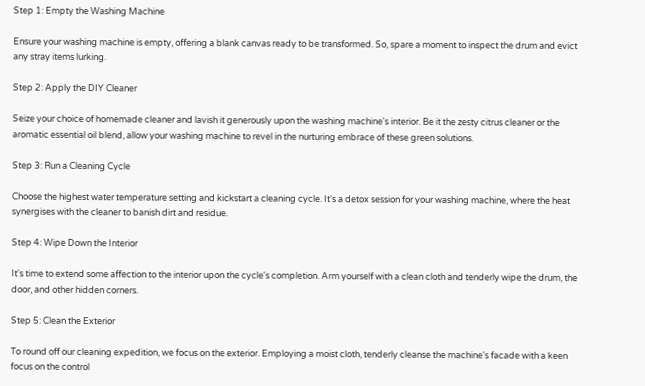Step 1: Empty the Washing Machine

Ensure your washing machine is empty, offering a blank canvas ready to be transformed. So, spare a moment to inspect the drum and evict any stray items lurking.

Step 2: Apply the DIY Cleaner

Seize your choice of homemade cleaner and lavish it generously upon the washing machine's interior. Be it the zesty citrus cleaner or the aromatic essential oil blend, allow your washing machine to revel in the nurturing embrace of these green solutions.

Step 3: Run a Cleaning Cycle

Choose the highest water temperature setting and kickstart a cleaning cycle. It's a detox session for your washing machine, where the heat synergises with the cleaner to banish dirt and residue.

Step 4: Wipe Down the Interior

It's time to extend some affection to the interior upon the cycle's completion. Arm yourself with a clean cloth and tenderly wipe the drum, the door, and other hidden corners.

Step 5: Clean the Exterior

To round off our cleaning expedition, we focus on the exterior. Employing a moist cloth, tenderly cleanse the machine's facade with a keen focus on the control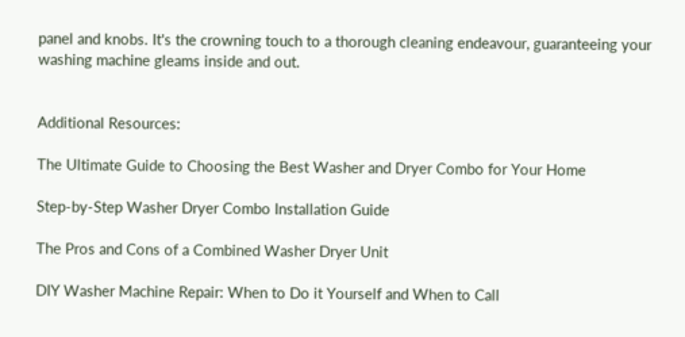panel and knobs. It's the crowning touch to a thorough cleaning endeavour, guaranteeing your washing machine gleams inside and out.


Additional Resources:

The Ultimate Guide to Choosing the Best Washer and Dryer Combo for Your Home

Step-by-Step Washer Dryer Combo Installation Guide

The Pros and Cons of a Combined Washer Dryer Unit

DIY Washer Machine Repair: When to Do it Yourself and When to Call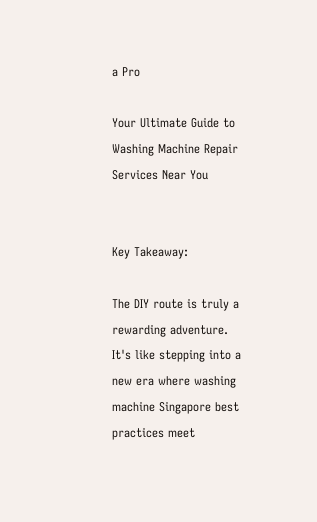a Pro

Your Ultimate Guide to Washing Machine Repair Services Near You


Key Takeaway:

The DIY route is truly a rewarding adventure. It's like stepping into a new era where washing machine Singapore best practices meet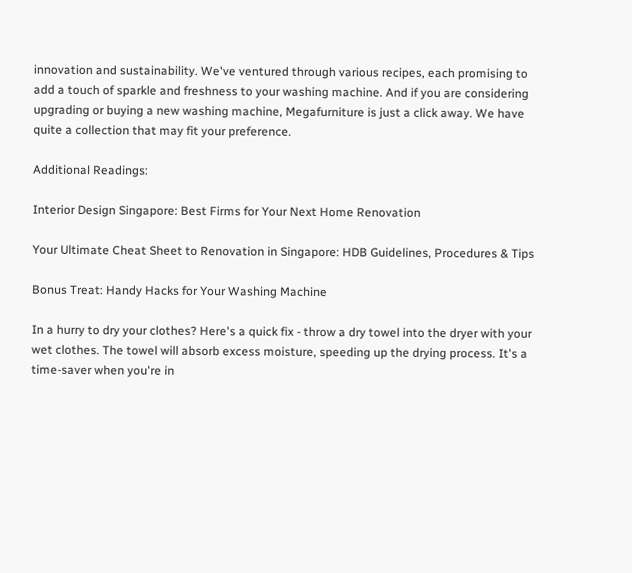innovation and sustainability. We've ventured through various recipes, each promising to add a touch of sparkle and freshness to your washing machine. And if you are considering upgrading or buying a new washing machine, Megafurniture is just a click away. We have quite a collection that may fit your preference.

Additional Readings:

Interior Design Singapore: Best Firms for Your Next Home Renovation

Your Ultimate Cheat Sheet to Renovation in Singapore: HDB Guidelines, Procedures & Tips

Bonus Treat: Handy Hacks for Your Washing Machine

In a hurry to dry your clothes? Here's a quick fix - throw a dry towel into the dryer with your wet clothes. The towel will absorb excess moisture, speeding up the drying process. It's a time-saver when you're in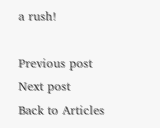a rush!

Previous post
Next post
Back to Articles